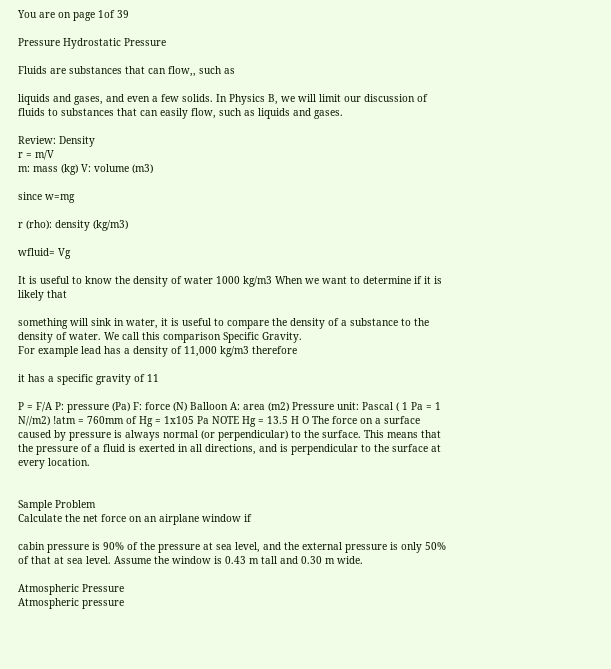You are on page 1of 39

Pressure Hydrostatic Pressure

Fluids are substances that can flow,, such as

liquids and gases, and even a few solids. In Physics B, we will limit our discussion of fluids to substances that can easily flow, such as liquids and gases.

Review: Density
r = m/V
m: mass (kg) V: volume (m3)

since w=mg

r (rho): density (kg/m3)

wfluid= Vg

It is useful to know the density of water 1000 kg/m3 When we want to determine if it is likely that

something will sink in water, it is useful to compare the density of a substance to the density of water. We call this comparison Specific Gravity.
For example lead has a density of 11,000 kg/m3 therefore

it has a specific gravity of 11

P = F/A P: pressure (Pa) F: force (N) Balloon A: area (m2) Pressure unit: Pascal ( 1 Pa = 1 N//m2) !atm = 760mm of Hg = 1x105 Pa NOTE Hg = 13.5 H O The force on a surface caused by pressure is always normal (or perpendicular) to the surface. This means that the pressure of a fluid is exerted in all directions, and is perpendicular to the surface at every location.


Sample Problem
Calculate the net force on an airplane window if

cabin pressure is 90% of the pressure at sea level, and the external pressure is only 50% of that at sea level. Assume the window is 0.43 m tall and 0.30 m wide.

Atmospheric Pressure
Atmospheric pressure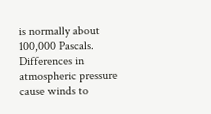is normally about 100,000 Pascals. Differences in atmospheric pressure cause winds to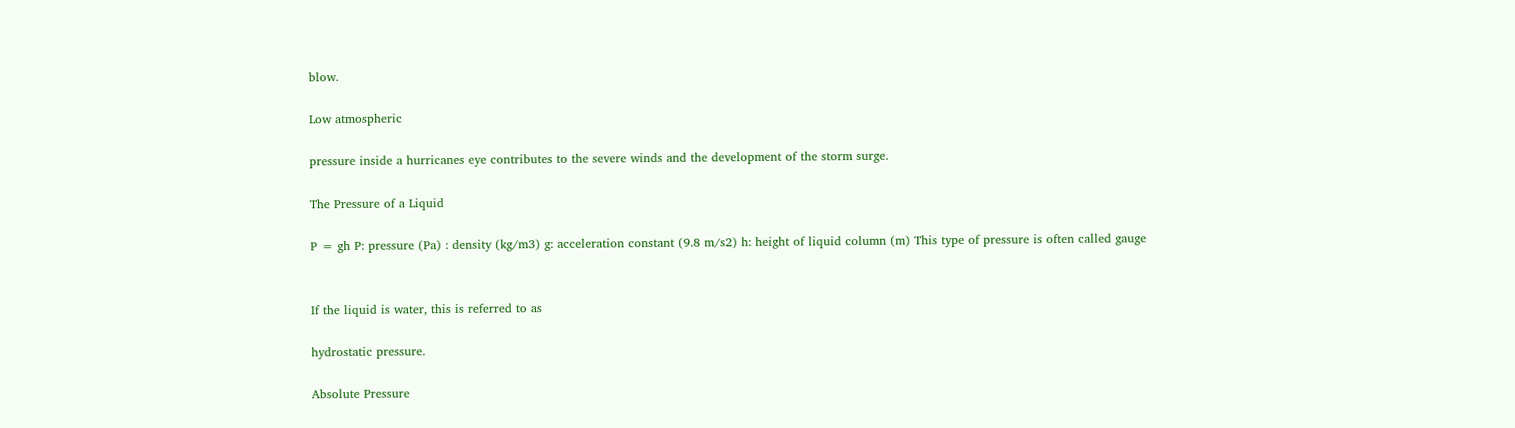blow.

Low atmospheric

pressure inside a hurricanes eye contributes to the severe winds and the development of the storm surge.

The Pressure of a Liquid

P = gh P: pressure (Pa) : density (kg/m3) g: acceleration constant (9.8 m/s2) h: height of liquid column (m) This type of pressure is often called gauge


If the liquid is water, this is referred to as

hydrostatic pressure.

Absolute Pressure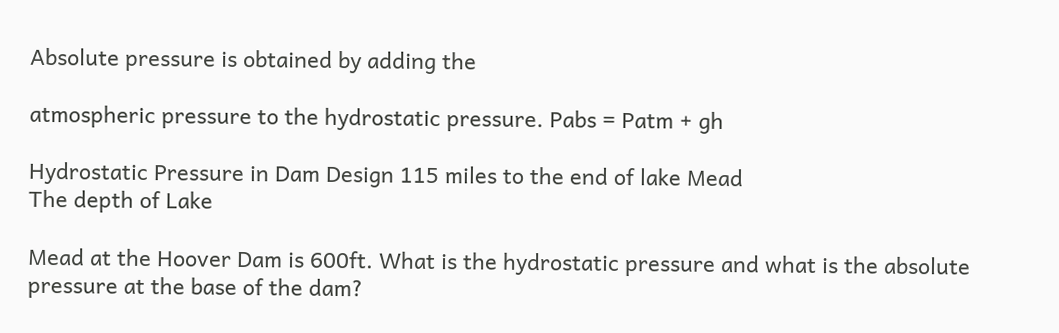Absolute pressure is obtained by adding the

atmospheric pressure to the hydrostatic pressure. Pabs = Patm + gh

Hydrostatic Pressure in Dam Design 115 miles to the end of lake Mead
The depth of Lake

Mead at the Hoover Dam is 600ft. What is the hydrostatic pressure and what is the absolute pressure at the base of the dam?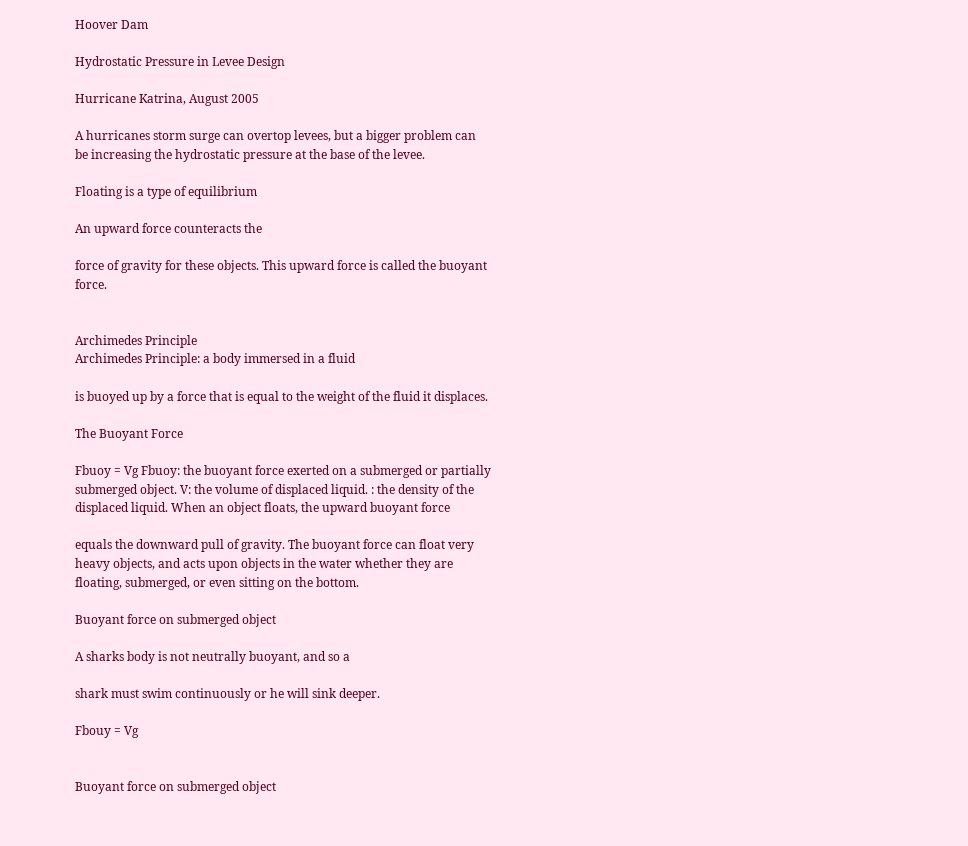Hoover Dam

Hydrostatic Pressure in Levee Design

Hurricane Katrina, August 2005

A hurricanes storm surge can overtop levees, but a bigger problem can be increasing the hydrostatic pressure at the base of the levee.

Floating is a type of equilibrium

An upward force counteracts the

force of gravity for these objects. This upward force is called the buoyant force.


Archimedes Principle
Archimedes Principle: a body immersed in a fluid

is buoyed up by a force that is equal to the weight of the fluid it displaces.

The Buoyant Force

Fbuoy = Vg Fbuoy: the buoyant force exerted on a submerged or partially submerged object. V: the volume of displaced liquid. : the density of the displaced liquid. When an object floats, the upward buoyant force

equals the downward pull of gravity. The buoyant force can float very heavy objects, and acts upon objects in the water whether they are floating, submerged, or even sitting on the bottom.

Buoyant force on submerged object

A sharks body is not neutrally buoyant, and so a

shark must swim continuously or he will sink deeper.

Fbouy = Vg


Buoyant force on submerged object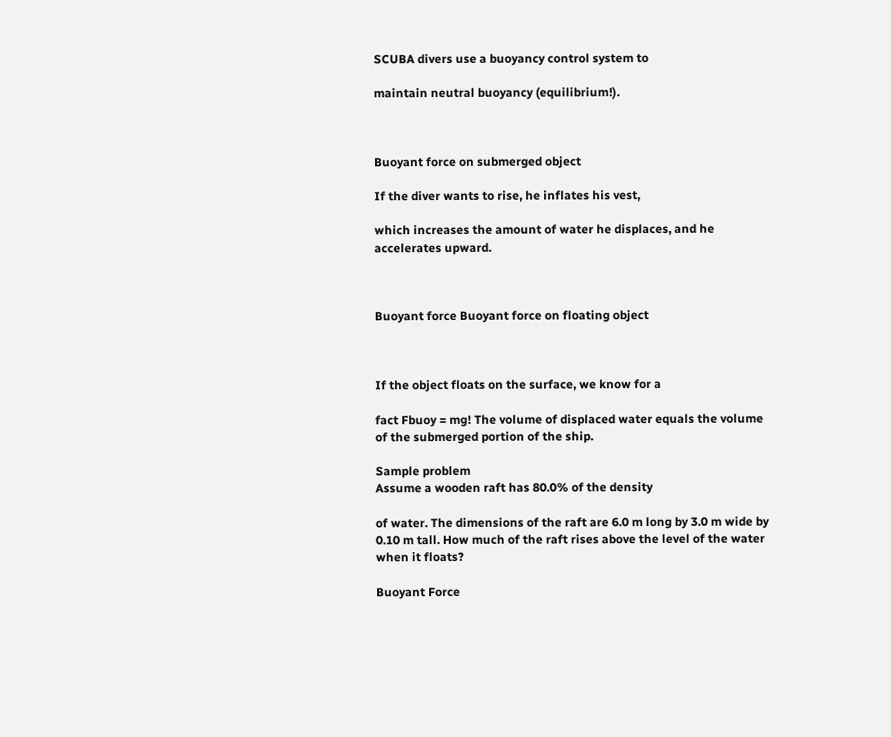SCUBA divers use a buoyancy control system to

maintain neutral buoyancy (equilibrium!).



Buoyant force on submerged object

If the diver wants to rise, he inflates his vest,

which increases the amount of water he displaces, and he accelerates upward.



Buoyant force Buoyant force on floating object



If the object floats on the surface, we know for a

fact Fbuoy = mg! The volume of displaced water equals the volume of the submerged portion of the ship.

Sample problem
Assume a wooden raft has 80.0% of the density

of water. The dimensions of the raft are 6.0 m long by 3.0 m wide by 0.10 m tall. How much of the raft rises above the level of the water when it floats?

Buoyant Force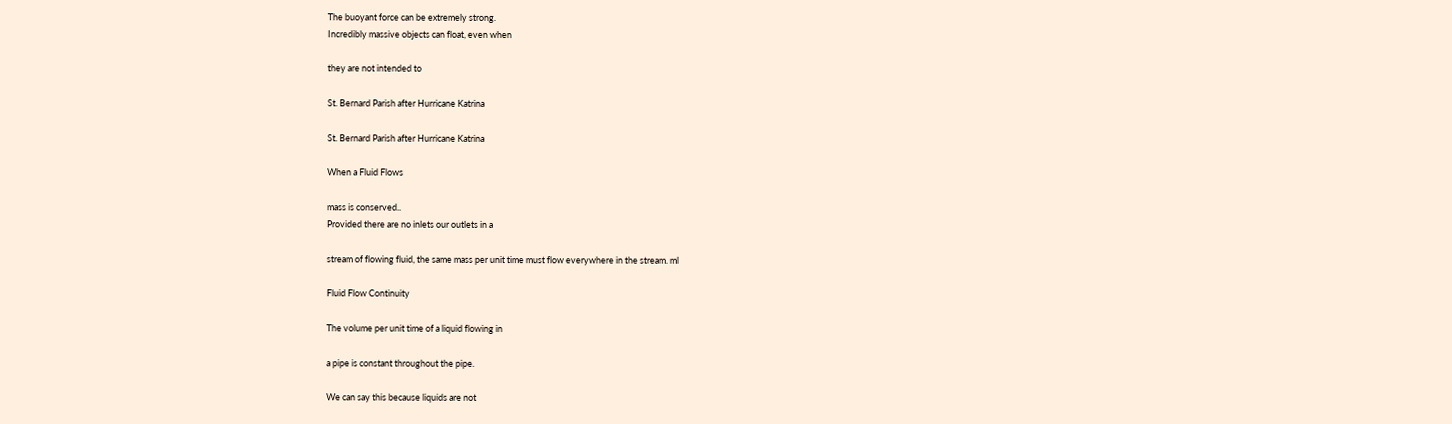The buoyant force can be extremely strong.
Incredibly massive objects can float, even when

they are not intended to

St. Bernard Parish after Hurricane Katrina

St. Bernard Parish after Hurricane Katrina

When a Fluid Flows

mass is conserved..
Provided there are no inlets our outlets in a

stream of flowing fluid, the same mass per unit time must flow everywhere in the stream. ml

Fluid Flow Continuity

The volume per unit time of a liquid flowing in

a pipe is constant throughout the pipe.

We can say this because liquids are not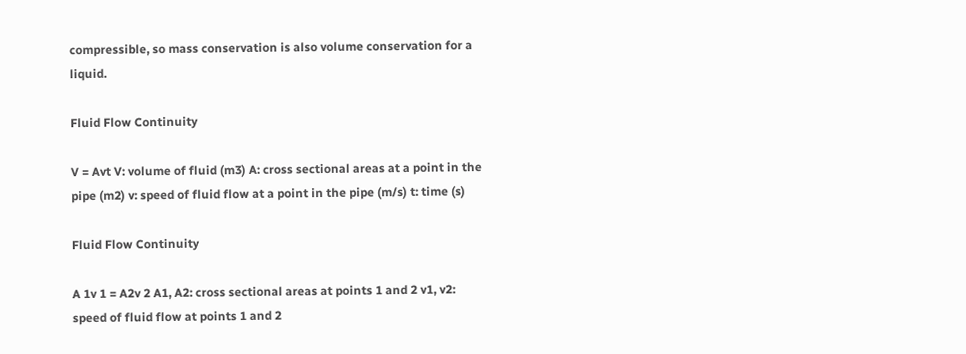compressible, so mass conservation is also volume conservation for a liquid.

Fluid Flow Continuity

V = Avt V: volume of fluid (m3) A: cross sectional areas at a point in the pipe (m2) v: speed of fluid flow at a point in the pipe (m/s) t: time (s)

Fluid Flow Continuity

A 1v 1 = A2v 2 A1, A2: cross sectional areas at points 1 and 2 v1, v2: speed of fluid flow at points 1 and 2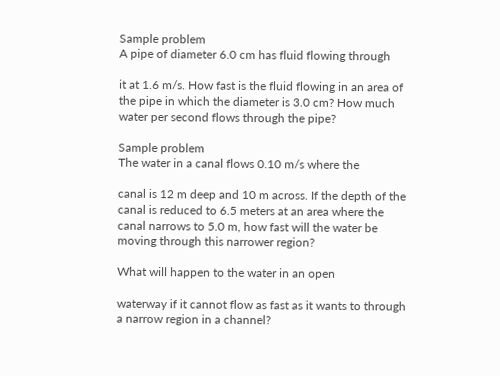Sample problem
A pipe of diameter 6.0 cm has fluid flowing through

it at 1.6 m/s. How fast is the fluid flowing in an area of the pipe in which the diameter is 3.0 cm? How much water per second flows through the pipe?

Sample problem
The water in a canal flows 0.10 m/s where the

canal is 12 m deep and 10 m across. If the depth of the canal is reduced to 6.5 meters at an area where the canal narrows to 5.0 m, how fast will the water be moving through this narrower region?

What will happen to the water in an open

waterway if it cannot flow as fast as it wants to through a narrow region in a channel?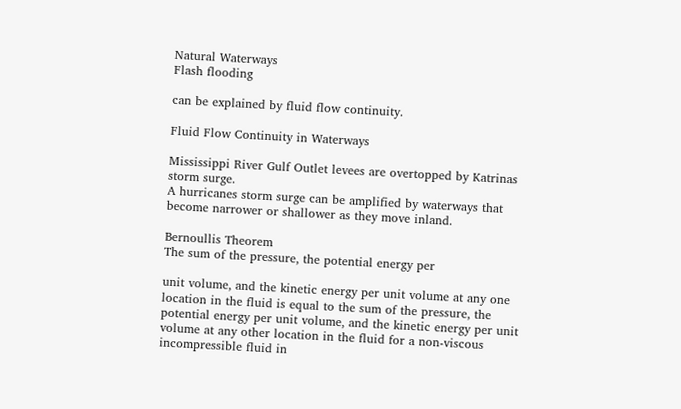Natural Waterways
Flash flooding

can be explained by fluid flow continuity.

Fluid Flow Continuity in Waterways

Mississippi River Gulf Outlet levees are overtopped by Katrinas storm surge.
A hurricanes storm surge can be amplified by waterways that become narrower or shallower as they move inland.

Bernoullis Theorem
The sum of the pressure, the potential energy per

unit volume, and the kinetic energy per unit volume at any one location in the fluid is equal to the sum of the pressure, the potential energy per unit volume, and the kinetic energy per unit volume at any other location in the fluid for a non-viscous incompressible fluid in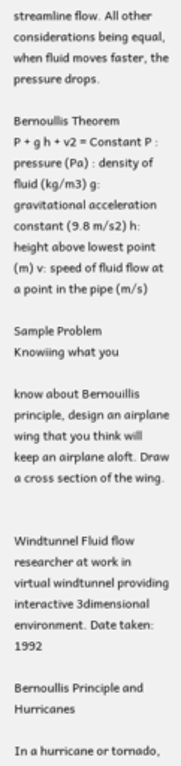streamline flow. All other considerations being equal, when fluid moves faster, the pressure drops.

Bernoullis Theorem
P + g h + v2 = Constant P : pressure (Pa) : density of fluid (kg/m3) g: gravitational acceleration constant (9.8 m/s2) h: height above lowest point (m) v: speed of fluid flow at a point in the pipe (m/s)

Sample Problem
Knowiing what you

know about Bernouillis principle, design an airplane wing that you think will keep an airplane aloft. Draw a cross section of the wing.


Windtunnel Fluid flow researcher at work in virtual windtunnel providing interactive 3dimensional environment. Date taken: 1992

Bernoullis Principle and Hurricanes

In a hurricane or tornado,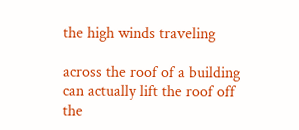the high winds traveling

across the roof of a building can actually lift the roof off the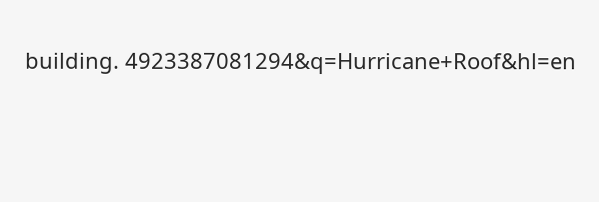building. 4923387081294&q=Hurricane+Roof&hl=en